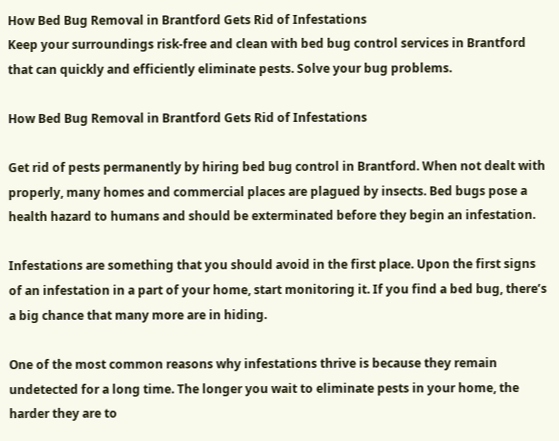How Bed Bug Removal in Brantford Gets Rid of Infestations
Keep your surroundings risk-free and clean with bed bug control services in Brantford that can quickly and efficiently eliminate pests. Solve your bug problems.

How Bed Bug Removal in Brantford Gets Rid of Infestations

Get rid of pests permanently by hiring bed bug control in Brantford. When not dealt with properly, many homes and commercial places are plagued by insects. Bed bugs pose a health hazard to humans and should be exterminated before they begin an infestation.

Infestations are something that you should avoid in the first place. Upon the first signs of an infestation in a part of your home, start monitoring it. If you find a bed bug, there’s a big chance that many more are in hiding.

One of the most common reasons why infestations thrive is because they remain undetected for a long time. The longer you wait to eliminate pests in your home, the harder they are to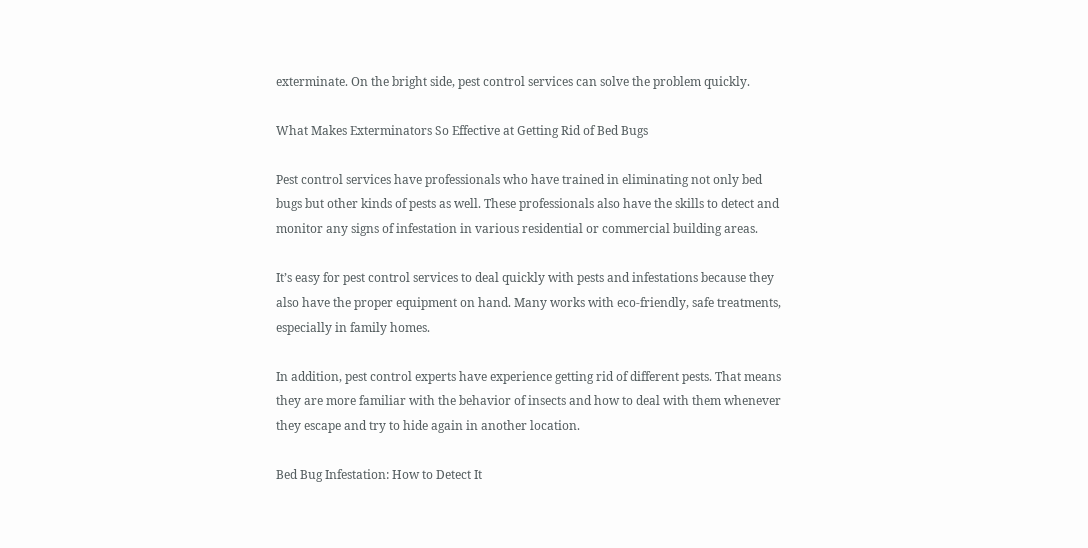exterminate. On the bright side, pest control services can solve the problem quickly.

What Makes Exterminators So Effective at Getting Rid of Bed Bugs

Pest control services have professionals who have trained in eliminating not only bed bugs but other kinds of pests as well. These professionals also have the skills to detect and monitor any signs of infestation in various residential or commercial building areas.

It’s easy for pest control services to deal quickly with pests and infestations because they also have the proper equipment on hand. Many works with eco-friendly, safe treatments, especially in family homes.

In addition, pest control experts have experience getting rid of different pests. That means they are more familiar with the behavior of insects and how to deal with them whenever they escape and try to hide again in another location.

Bed Bug Infestation: How to Detect It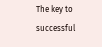The key to successful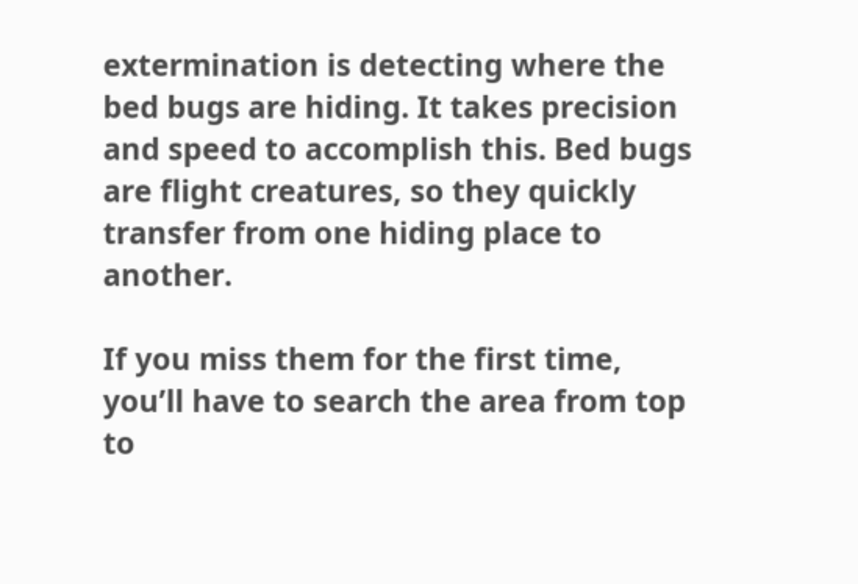extermination is detecting where the bed bugs are hiding. It takes precision and speed to accomplish this. Bed bugs are flight creatures, so they quickly transfer from one hiding place to another.

If you miss them for the first time, you’ll have to search the area from top to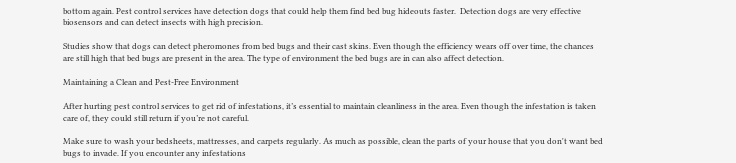bottom again. Pest control services have detection dogs that could help them find bed bug hideouts faster.  Detection dogs are very effective biosensors and can detect insects with high precision.

Studies show that dogs can detect pheromones from bed bugs and their cast skins. Even though the efficiency wears off over time, the chances are still high that bed bugs are present in the area. The type of environment the bed bugs are in can also affect detection.

Maintaining a Clean and Pest-Free Environment

After hurting pest control services to get rid of infestations, it’s essential to maintain cleanliness in the area. Even though the infestation is taken care of, they could still return if you’re not careful.

Make sure to wash your bedsheets, mattresses, and carpets regularly. As much as possible, clean the parts of your house that you don't want bed bugs to invade. If you encounter any infestations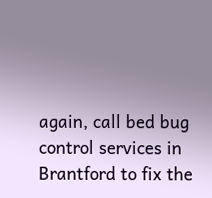again, call bed bug control services in Brantford to fix the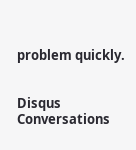problem quickly.


Disqus Conversations